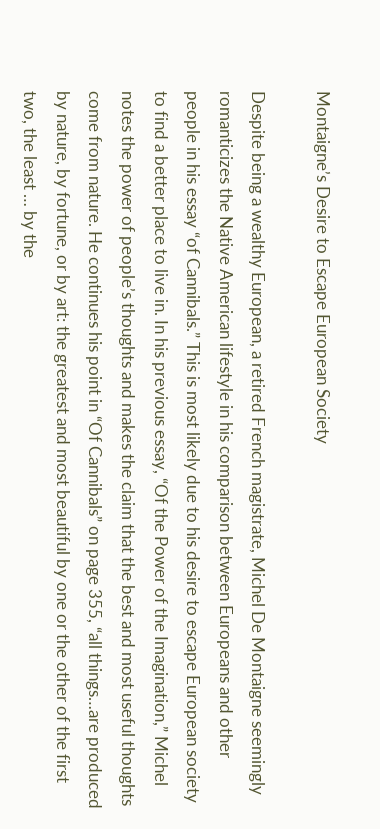Montaigne’s Desire to Escape European Society

Despite being a wealthy European, a retired French magistrate, Michel De Montaigne seemingly romanticizes the Native American lifestyle in his comparison between Europeans and other people in his essay “of Cannibals.” This is most likely due to his desire to escape European society to find a better place to live in. In his previous essay, “Of the Power of the Imagination,” Michel notes the power of people’s thoughts and makes the claim that the best and most useful thoughts come from nature. He continues his point in “Of Cannibals” on page 355, “all things…are produced by nature, by fortune, or by art: the greatest and most beautiful by one or the other of the first two, the least … by the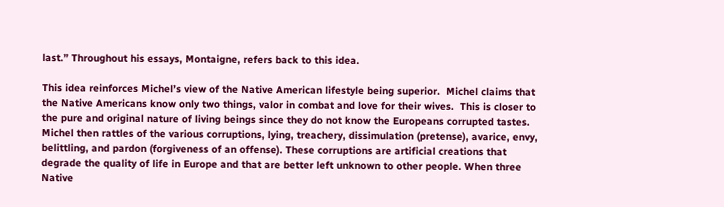last.” Throughout his essays, Montaigne, refers back to this idea.

This idea reinforces Michel’s view of the Native American lifestyle being superior.  Michel claims that the Native Americans know only two things, valor in combat and love for their wives.  This is closer to the pure and original nature of living beings since they do not know the Europeans corrupted tastes. Michel then rattles of the various corruptions, lying, treachery, dissimulation (pretense), avarice, envy, belittling, and pardon (forgiveness of an offense). These corruptions are artificial creations that degrade the quality of life in Europe and that are better left unknown to other people. When three Native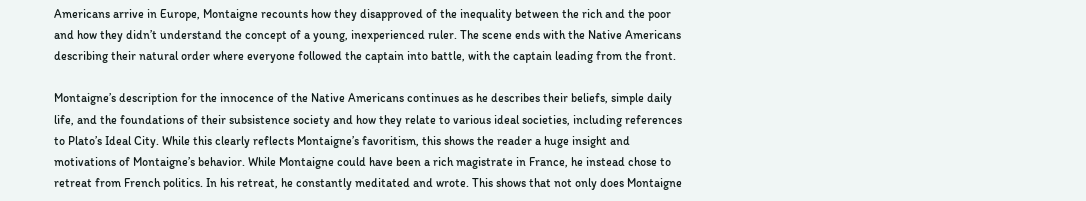Americans arrive in Europe, Montaigne recounts how they disapproved of the inequality between the rich and the poor and how they didn’t understand the concept of a young, inexperienced ruler. The scene ends with the Native Americans describing their natural order where everyone followed the captain into battle, with the captain leading from the front.

Montaigne’s description for the innocence of the Native Americans continues as he describes their beliefs, simple daily life, and the foundations of their subsistence society and how they relate to various ideal societies, including references to Plato’s Ideal City. While this clearly reflects Montaigne’s favoritism, this shows the reader a huge insight and motivations of Montaigne’s behavior. While Montaigne could have been a rich magistrate in France, he instead chose to retreat from French politics. In his retreat, he constantly meditated and wrote. This shows that not only does Montaigne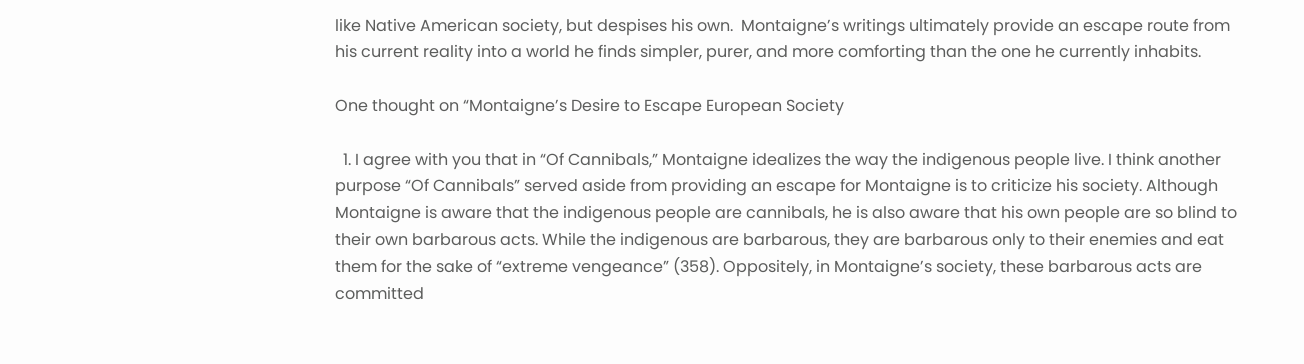like Native American society, but despises his own.  Montaigne’s writings ultimately provide an escape route from his current reality into a world he finds simpler, purer, and more comforting than the one he currently inhabits.

One thought on “Montaigne’s Desire to Escape European Society

  1. I agree with you that in “Of Cannibals,” Montaigne idealizes the way the indigenous people live. I think another purpose “Of Cannibals” served aside from providing an escape for Montaigne is to criticize his society. Although Montaigne is aware that the indigenous people are cannibals, he is also aware that his own people are so blind to their own barbarous acts. While the indigenous are barbarous, they are barbarous only to their enemies and eat them for the sake of “extreme vengeance” (358). Oppositely, in Montaigne’s society, these barbarous acts are committed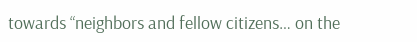towards “neighbors and fellow citizens… on the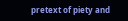pretext of piety and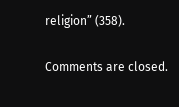religion” (358).

Comments are closed.